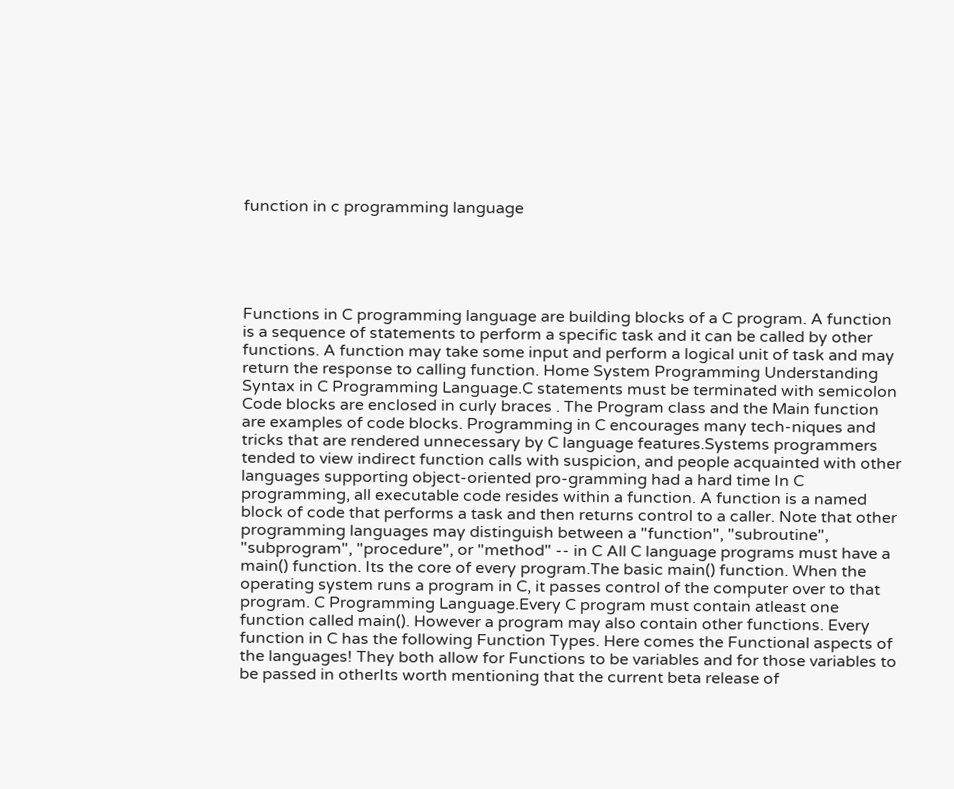function in c programming language





Functions in C programming language are building blocks of a C program. A function is a sequence of statements to perform a specific task and it can be called by other functions. A function may take some input and perform a logical unit of task and may return the response to calling function. Home System Programming Understanding Syntax in C Programming Language.C statements must be terminated with semicolon Code blocks are enclosed in curly braces . The Program class and the Main function are examples of code blocks. Programming in C encourages many tech-niques and tricks that are rendered unnecessary by C language features.Systems programmers tended to view indirect function calls with suspicion, and people acquainted with other languages supporting object-oriented pro-gramming had a hard time In C programming, all executable code resides within a function. A function is a named block of code that performs a task and then returns control to a caller. Note that other programming languages may distinguish between a "function", "subroutine", "subprogram", "procedure", or "method" -- in C All C language programs must have a main() function. Its the core of every program.The basic main() function. When the operating system runs a program in C, it passes control of the computer over to that program. C Programming Language.Every C program must contain atleast one function called main(). However a program may also contain other functions. Every function in C has the following Function Types. Here comes the Functional aspects of the languages! They both allow for Functions to be variables and for those variables to be passed in otherIts worth mentioning that the current beta release of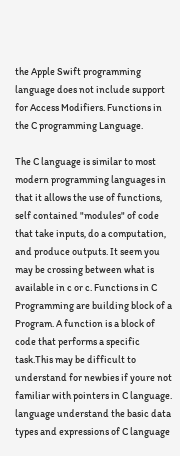the Apple Swift programming language does not include support for Access Modifiers. Functions in the C programming Language.

The C language is similar to most modern programming languages in that it allows the use of functions, self contained "modules" of code that take inputs, do a computation, and produce outputs. It seem you may be crossing between what is available in c or c. Functions in C Programming are building block of a Program. A function is a block of code that performs a specific task.This may be difficult to understand for newbies if youre not familiar with pointers in C language. language understand the basic data types and expressions of C language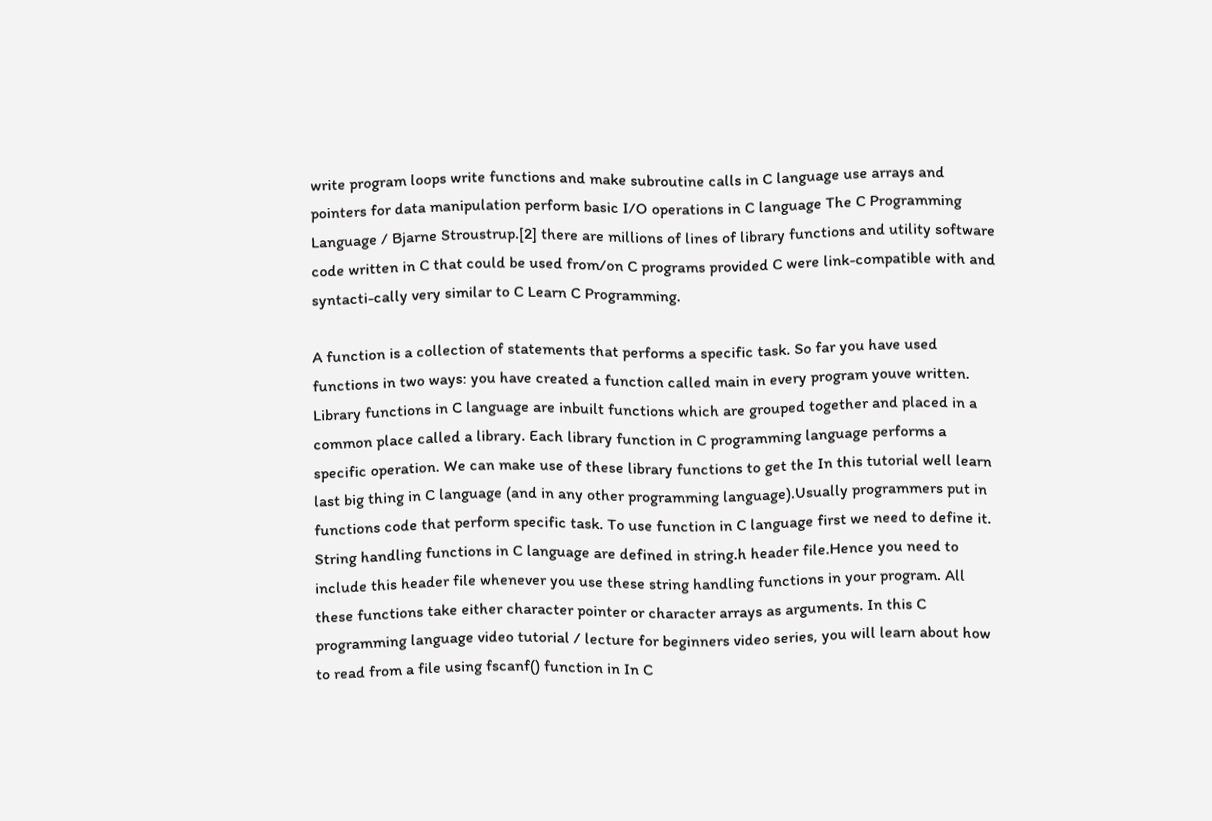write program loops write functions and make subroutine calls in C language use arrays and pointers for data manipulation perform basic I/O operations in C language The C Programming Language / Bjarne Stroustrup.[2] there are millions of lines of library functions and utility software code written in C that could be used from/on C programs provided C were link-compatible with and syntacti-cally very similar to C Learn C Programming.

A function is a collection of statements that performs a specific task. So far you have used functions in two ways: you have created a function called main in every program youve written. Library functions in C language are inbuilt functions which are grouped together and placed in a common place called a library. Each library function in C programming language performs a specific operation. We can make use of these library functions to get the In this tutorial well learn last big thing in C language (and in any other programming language).Usually programmers put in functions code that perform specific task. To use function in C language first we need to define it. String handling functions in C language are defined in string.h header file.Hence you need to include this header file whenever you use these string handling functions in your program. All these functions take either character pointer or character arrays as arguments. In this C programming language video tutorial / lecture for beginners video series, you will learn about how to read from a file using fscanf() function in In C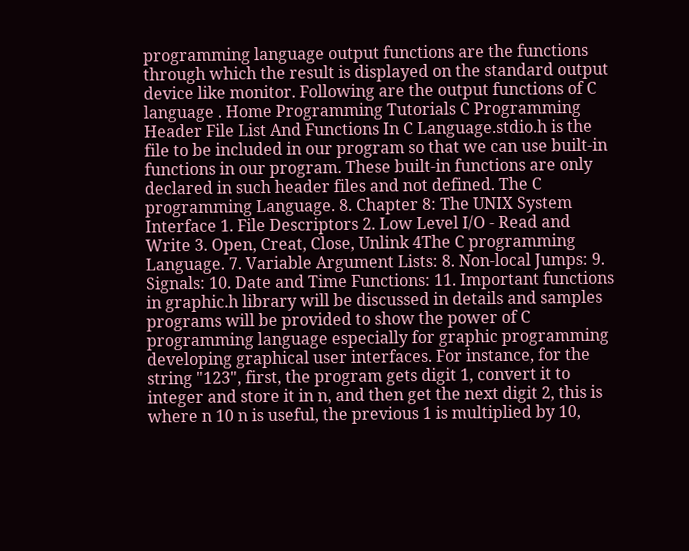programming language output functions are the functions through which the result is displayed on the standard output device like monitor. Following are the output functions of C language . Home Programming Tutorials C Programming Header File List And Functions In C Language.stdio.h is the file to be included in our program so that we can use built-in functions in our program. These built-in functions are only declared in such header files and not defined. The C programming Language. 8. Chapter 8: The UNIX System Interface 1. File Descriptors 2. Low Level I/O - Read and Write 3. Open, Creat, Close, Unlink 4The C programming Language. 7. Variable Argument Lists: 8. Non-local Jumps: 9. Signals: 10. Date and Time Functions: 11. Important functions in graphic.h library will be discussed in details and samples programs will be provided to show the power of C programming language especially for graphic programming developing graphical user interfaces. For instance, for the string "123", first, the program gets digit 1, convert it to integer and store it in n, and then get the next digit 2, this is where n 10 n is useful, the previous 1 is multiplied by 10,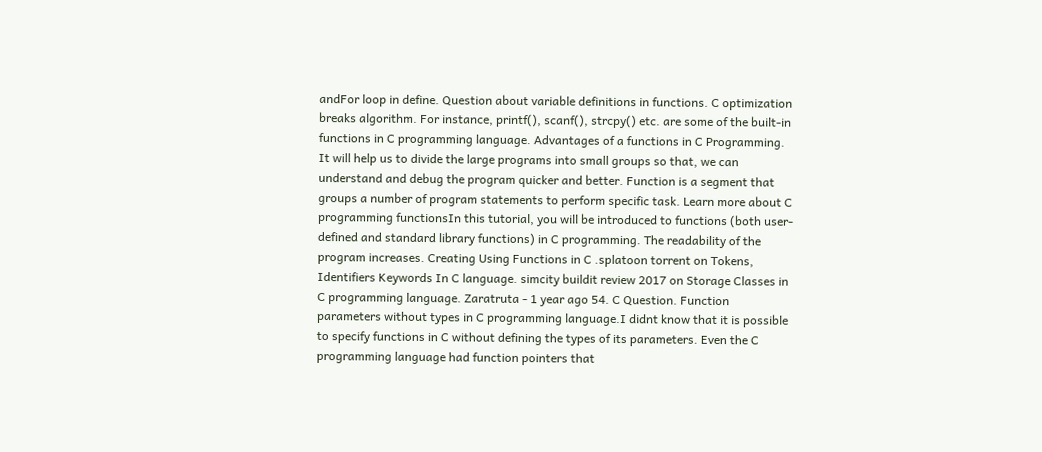andFor loop in define. Question about variable definitions in functions. C optimization breaks algorithm. For instance, printf(), scanf(), strcpy() etc. are some of the built-in functions in C programming language. Advantages of a functions in C Programming. It will help us to divide the large programs into small groups so that, we can understand and debug the program quicker and better. Function is a segment that groups a number of program statements to perform specific task. Learn more about C programming functionsIn this tutorial, you will be introduced to functions (both user-defined and standard library functions) in C programming. The readability of the program increases. Creating Using Functions in C .splatoon torrent on Tokens, Identifiers Keywords In C language. simcity buildit review 2017 on Storage Classes in C programming language. Zaratruta - 1 year ago 54. C Question. Function parameters without types in C programming language.I didnt know that it is possible to specify functions in C without defining the types of its parameters. Even the C programming language had function pointers that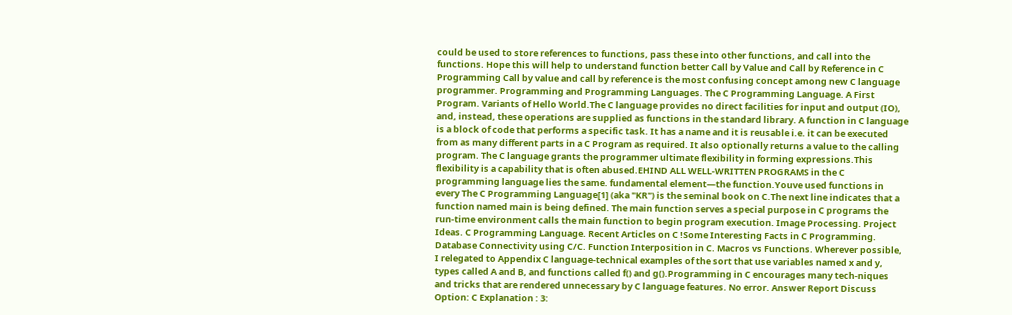could be used to store references to functions, pass these into other functions, and call into the functions. Hope this will help to understand function better Call by Value and Call by Reference in C Programming Call by value and call by reference is the most confusing concept among new C language programmer. Programming and Programming Languages. The C Programming Language. A First Program. Variants of Hello World.The C language provides no direct facilities for input and output (IO), and, instead, these operations are supplied as functions in the standard library. A function in C language is a block of code that performs a specific task. It has a name and it is reusable i.e. it can be executed from as many different parts in a C Program as required. It also optionally returns a value to the calling program. The C language grants the programmer ultimate flexibility in forming expressions.This flexibility is a capability that is often abused.EHIND ALL WELL-WRITTEN PROGRAMS in the C programming language lies the same. fundamental element—the function.Youve used functions in every The C Programming Language[1] (aka "KR") is the seminal book on C.The next line indicates that a function named main is being defined. The main function serves a special purpose in C programs the run-time environment calls the main function to begin program execution. Image Processing. Project Ideas. C Programming Language. Recent Articles on C !Some Interesting Facts in C Programming. Database Connectivity using C/C. Function Interposition in C. Macros vs Functions. Wherever possible, I relegated to Appendix C language-technical examples of the sort that use variables named x and y, types called A and B, and functions called f() and g().Programming in C encourages many tech-niques and tricks that are rendered unnecessary by C language features. No error. Answer Report Discuss Option: C Explanation : 3: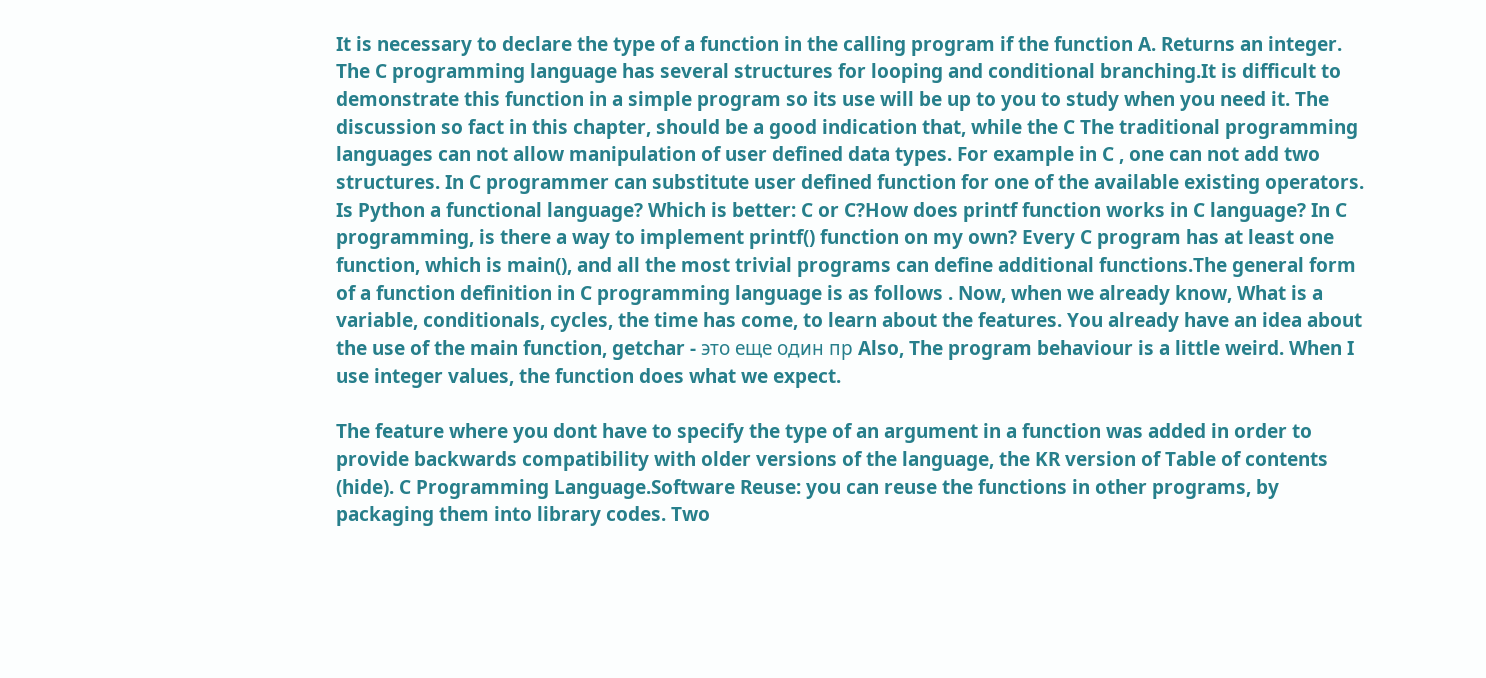It is necessary to declare the type of a function in the calling program if the function A. Returns an integer. The C programming language has several structures for looping and conditional branching.It is difficult to demonstrate this function in a simple program so its use will be up to you to study when you need it. The discussion so fact in this chapter, should be a good indication that, while the C The traditional programming languages can not allow manipulation of user defined data types. For example in C , one can not add two structures. In C programmer can substitute user defined function for one of the available existing operators. Is Python a functional language? Which is better: C or C?How does printf function works in C language? In C programming, is there a way to implement printf() function on my own? Every C program has at least one function, which is main(), and all the most trivial programs can define additional functions.The general form of a function definition in C programming language is as follows . Now, when we already know, What is a variable, conditionals, cycles, the time has come, to learn about the features. You already have an idea about the use of the main function, getchar - это еще один пр Also, The program behaviour is a little weird. When I use integer values, the function does what we expect.

The feature where you dont have to specify the type of an argument in a function was added in order to provide backwards compatibility with older versions of the language, the KR version of Table of contents (hide). C Programming Language.Software Reuse: you can reuse the functions in other programs, by packaging them into library codes. Two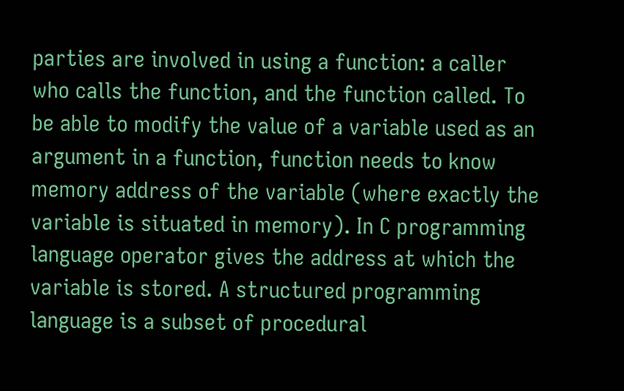parties are involved in using a function: a caller who calls the function, and the function called. To be able to modify the value of a variable used as an argument in a function, function needs to know memory address of the variable (where exactly the variable is situated in memory). In C programming language operator gives the address at which the variable is stored. A structured programming language is a subset of procedural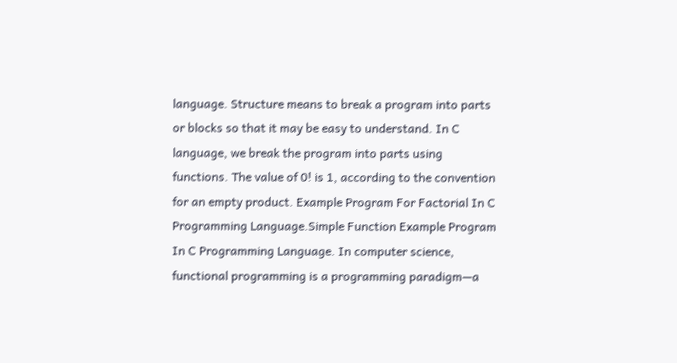language. Structure means to break a program into parts or blocks so that it may be easy to understand. In C language, we break the program into parts using functions. The value of 0! is 1, according to the convention for an empty product. Example Program For Factorial In C Programming Language.Simple Function Example Program In C Programming Language. In computer science, functional programming is a programming paradigm—a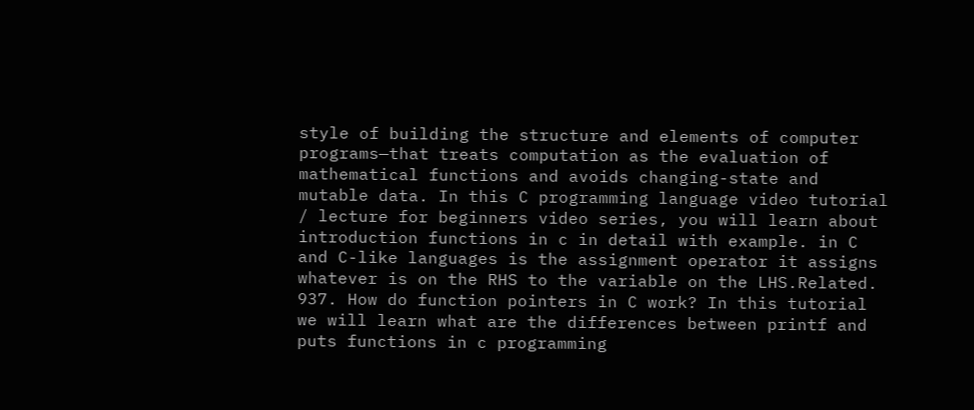style of building the structure and elements of computer programs—that treats computation as the evaluation of mathematical functions and avoids changing-state and mutable data. In this C programming language video tutorial / lecture for beginners video series, you will learn about introduction functions in c in detail with example. in C and C-like languages is the assignment operator it assigns whatever is on the RHS to the variable on the LHS.Related. 937. How do function pointers in C work? In this tutorial we will learn what are the differences between printf and puts functions in c programming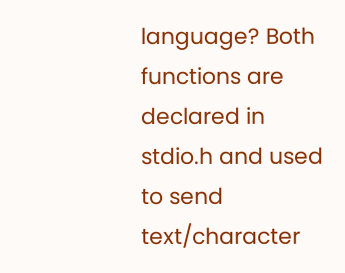language? Both functions are declared in stdio.h and used to send text/character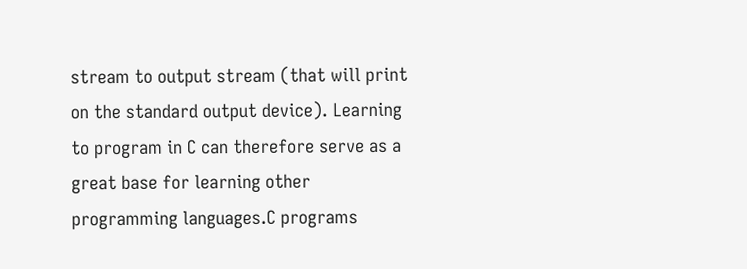stream to output stream (that will print on the standard output device). Learning to program in C can therefore serve as a great base for learning other programming languages.C programs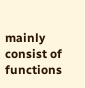mainly consist of functions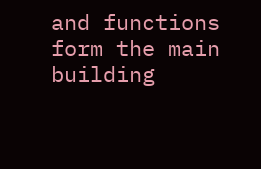and functions form the main building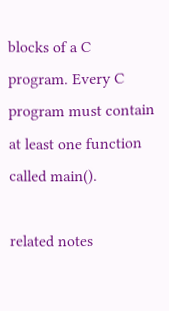blocks of a C program. Every C program must contain at least one function called main().

related notes